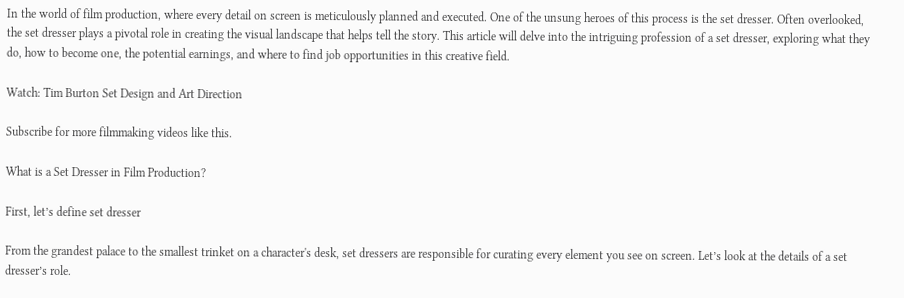In the world of film production, where every detail on screen is meticulously planned and executed. One of the unsung heroes of this process is the set dresser. Often overlooked, the set dresser plays a pivotal role in creating the visual landscape that helps tell the story. This article will delve into the intriguing profession of a set dresser, exploring what they do, how to become one, the potential earnings, and where to find job opportunities in this creative field.

Watch: Tim Burton Set Design and Art Direction

Subscribe for more filmmaking videos like this.

What is a Set Dresser in Film Production?

First, let’s define set dresser

From the grandest palace to the smallest trinket on a character's desk, set dressers are responsible for curating every element you see on screen. Let’s look at the details of a set dresser’s role.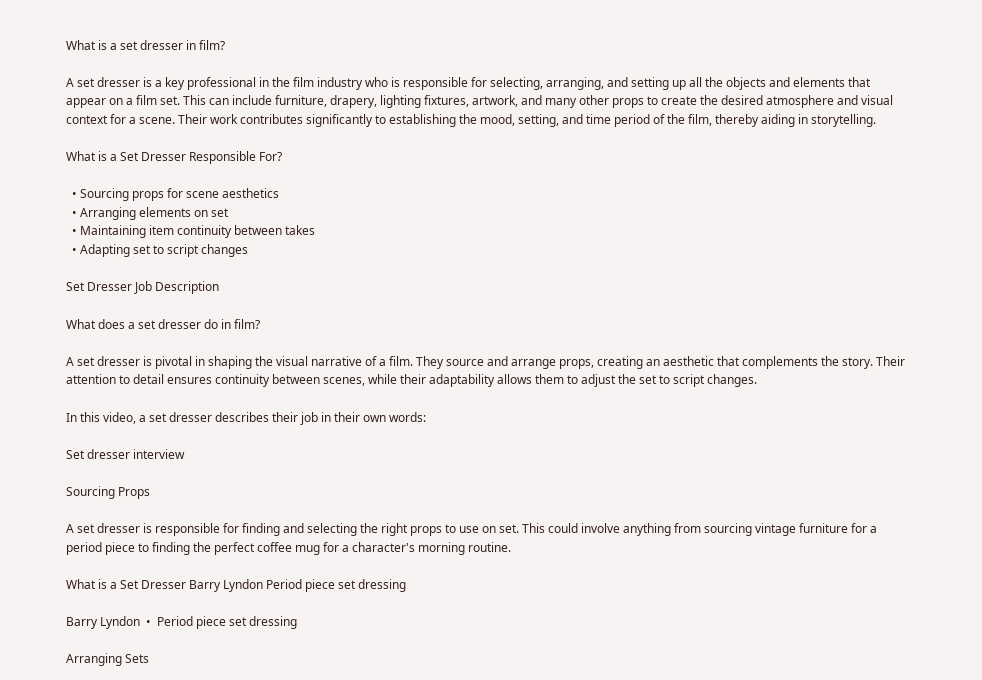What is a set dresser in film?

A set dresser is a key professional in the film industry who is responsible for selecting, arranging, and setting up all the objects and elements that appear on a film set. This can include furniture, drapery, lighting fixtures, artwork, and many other props to create the desired atmosphere and visual context for a scene. Their work contributes significantly to establishing the mood, setting, and time period of the film, thereby aiding in storytelling.

What is a Set Dresser Responsible For?

  • Sourcing props for scene aesthetics
  • Arranging elements on set
  • Maintaining item continuity between takes
  • Adapting set to script changes

Set Dresser Job Description

What does a set dresser do in film?

A set dresser is pivotal in shaping the visual narrative of a film. They source and arrange props, creating an aesthetic that complements the story. Their attention to detail ensures continuity between scenes, while their adaptability allows them to adjust the set to script changes.

In this video, a set dresser describes their job in their own words:

Set dresser interview

Sourcing Props

A set dresser is responsible for finding and selecting the right props to use on set. This could involve anything from sourcing vintage furniture for a period piece to finding the perfect coffee mug for a character's morning routine.

What is a Set Dresser Barry Lyndon Period piece set dressing

Barry Lyndon  •  Period piece set dressing

Arranging Sets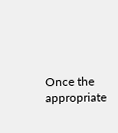Once the appropriate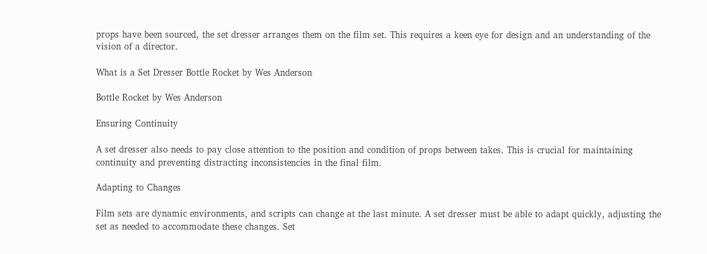props have been sourced, the set dresser arranges them on the film set. This requires a keen eye for design and an understanding of the vision of a director.

What is a Set Dresser Bottle Rocket by Wes Anderson

Bottle Rocket by Wes Anderson

Ensuring Continuity

A set dresser also needs to pay close attention to the position and condition of props between takes. This is crucial for maintaining continuity and preventing distracting inconsistencies in the final film.

Adapting to Changes

Film sets are dynamic environments, and scripts can change at the last minute. A set dresser must be able to adapt quickly, adjusting the set as needed to accommodate these changes. Set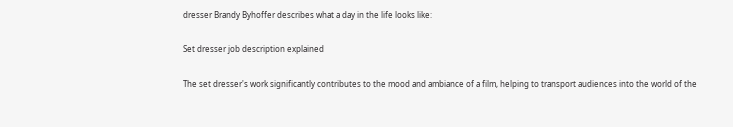dresser Brandy Byhoffer describes what a day in the life looks like:

Set dresser job description explained

The set dresser's work significantly contributes to the mood and ambiance of a film, helping to transport audiences into the world of the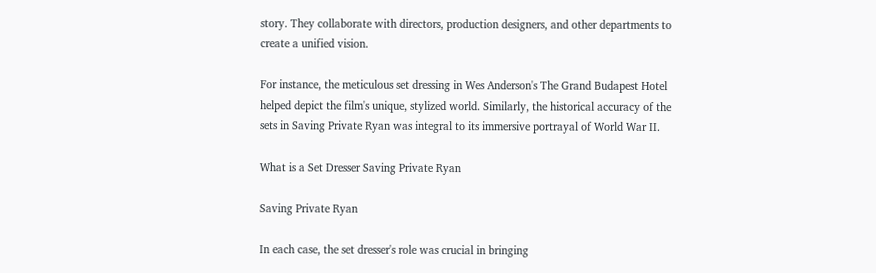story. They collaborate with directors, production designers, and other departments to create a unified vision.

For instance, the meticulous set dressing in Wes Anderson's The Grand Budapest Hotel helped depict the film's unique, stylized world. Similarly, the historical accuracy of the sets in Saving Private Ryan was integral to its immersive portrayal of World War II.

What is a Set Dresser Saving Private Ryan

Saving Private Ryan

In each case, the set dresser's role was crucial in bringing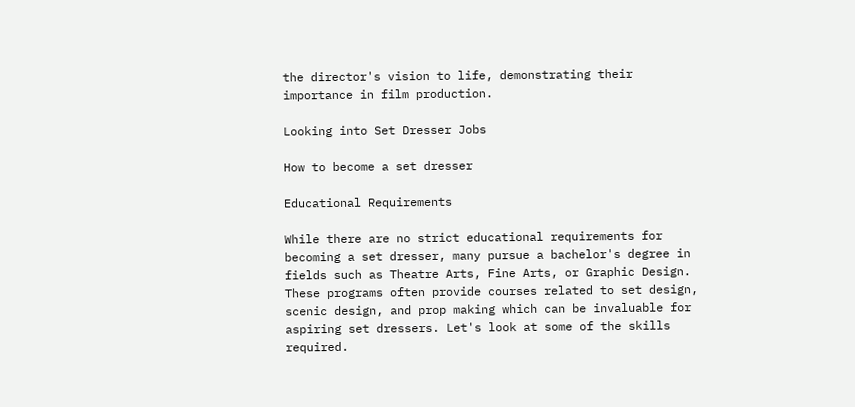the director's vision to life, demonstrating their importance in film production.

Looking into Set Dresser Jobs

How to become a set dresser

Educational Requirements

While there are no strict educational requirements for becoming a set dresser, many pursue a bachelor's degree in fields such as Theatre Arts, Fine Arts, or Graphic Design. These programs often provide courses related to set design, scenic design, and prop making which can be invaluable for aspiring set dressers. Let's look at some of the skills required.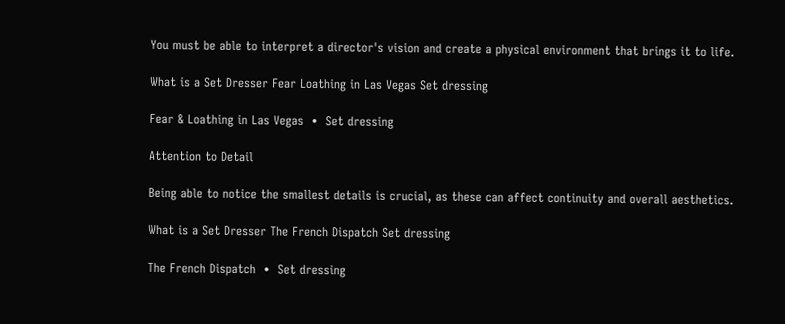You must be able to interpret a director's vision and create a physical environment that brings it to life.

What is a Set Dresser Fear Loathing in Las Vegas Set dressing

Fear & Loathing in Las Vegas  •  Set dressing

Attention to Detail

Being able to notice the smallest details is crucial, as these can affect continuity and overall aesthetics.

What is a Set Dresser The French Dispatch Set dressing

The French Dispatch  •  Set dressing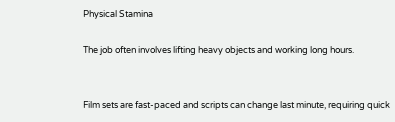Physical Stamina

The job often involves lifting heavy objects and working long hours.


Film sets are fast-paced and scripts can change last minute, requiring quick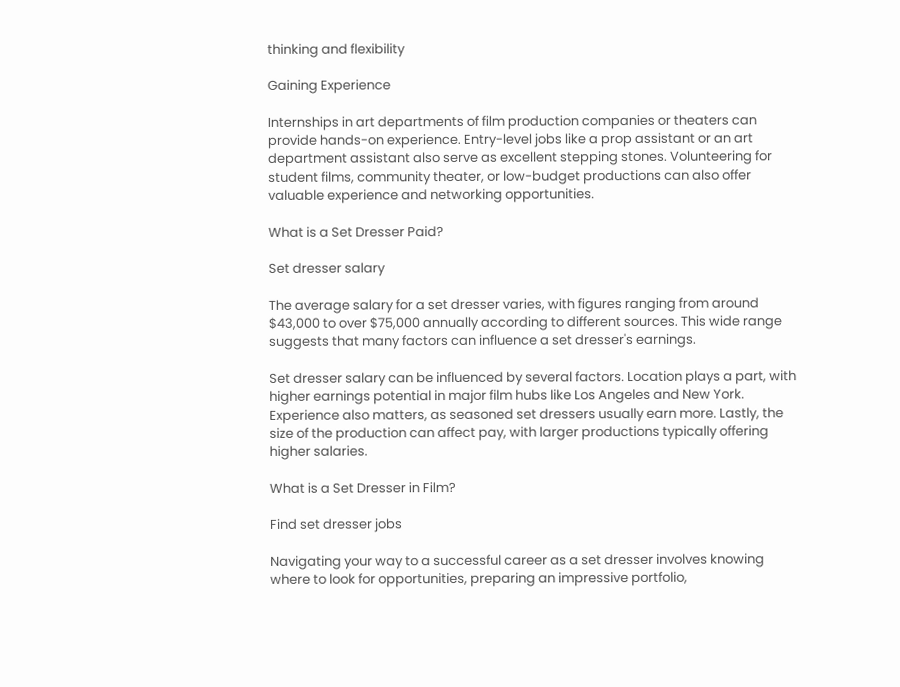thinking and flexibility

Gaining Experience

Internships in art departments of film production companies or theaters can provide hands-on experience. Entry-level jobs like a prop assistant or an art department assistant also serve as excellent stepping stones. Volunteering for student films, community theater, or low-budget productions can also offer valuable experience and networking opportunities.

What is a Set Dresser Paid?

Set dresser salary

The average salary for a set dresser varies, with figures ranging from around $43,000 to over $75,000 annually according to different sources. This wide range suggests that many factors can influence a set dresser's earnings.

Set dresser salary can be influenced by several factors. Location plays a part, with higher earnings potential in major film hubs like Los Angeles and New York. Experience also matters, as seasoned set dressers usually earn more. Lastly, the size of the production can affect pay, with larger productions typically offering higher salaries.

What is a Set Dresser in Film?

Find set dresser jobs

Navigating your way to a successful career as a set dresser involves knowing where to look for opportunities, preparing an impressive portfolio,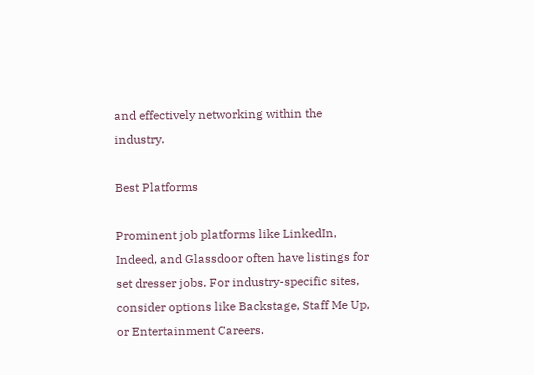and effectively networking within the industry.

Best Platforms

Prominent job platforms like LinkedIn, Indeed, and Glassdoor often have listings for set dresser jobs. For industry-specific sites, consider options like Backstage, Staff Me Up, or Entertainment Careers.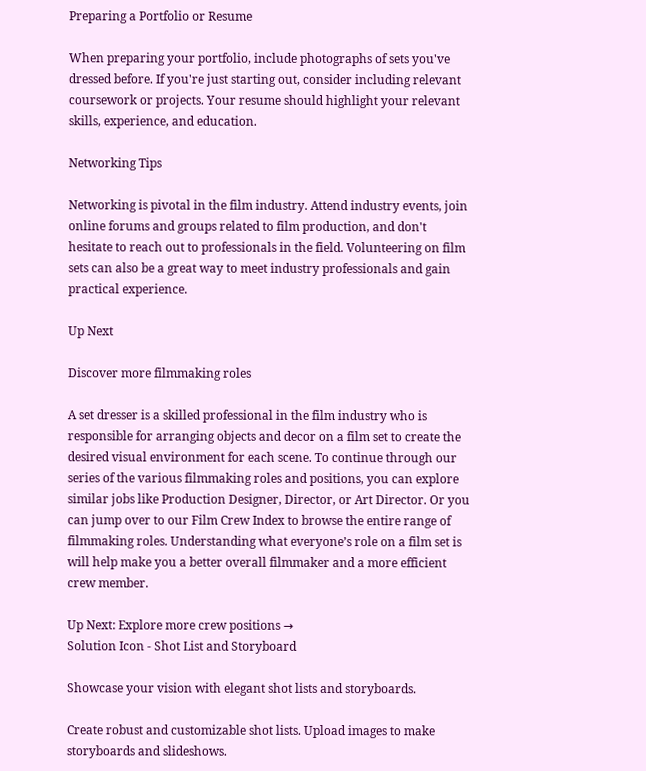Preparing a Portfolio or Resume

When preparing your portfolio, include photographs of sets you've dressed before. If you're just starting out, consider including relevant coursework or projects. Your resume should highlight your relevant skills, experience, and education.

Networking Tips

Networking is pivotal in the film industry. Attend industry events, join online forums and groups related to film production, and don't hesitate to reach out to professionals in the field. Volunteering on film sets can also be a great way to meet industry professionals and gain practical experience.

Up Next

Discover more filmmaking roles

A set dresser is a skilled professional in the film industry who is responsible for arranging objects and decor on a film set to create the desired visual environment for each scene. To continue through our series of the various filmmaking roles and positions, you can explore similar jobs like Production Designer, Director, or Art Director. Or you can jump over to our Film Crew Index to browse the entire range of filmmaking roles. Understanding what everyone’s role on a film set is will help make you a better overall filmmaker and a more efficient crew member.

Up Next: Explore more crew positions →
Solution Icon - Shot List and Storyboard

Showcase your vision with elegant shot lists and storyboards.

Create robust and customizable shot lists. Upload images to make storyboards and slideshows.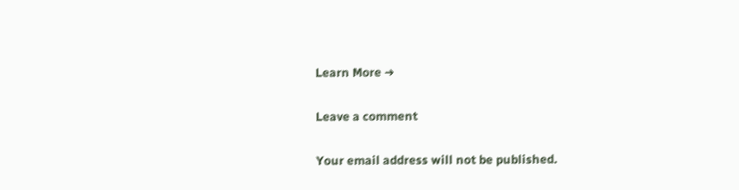Learn More ➜

Leave a comment

Your email address will not be published.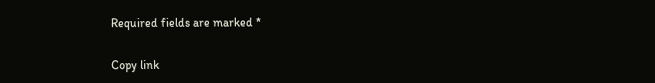Required fields are marked *

Copy link